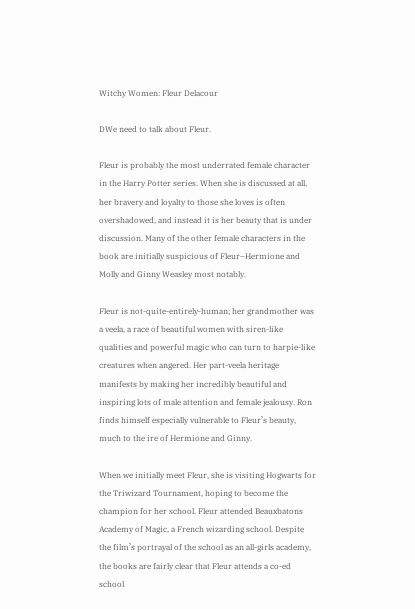Witchy Women: Fleur Delacour

DWe need to talk about Fleur.

Fleur is probably the most underrated female character in the Harry Potter series. When she is discussed at all, her bravery and loyalty to those she loves is often overshadowed, and instead it is her beauty that is under discussion. Many of the other female characters in the book are initially suspicious of Fleur–Hermione and Molly and Ginny Weasley most notably.

Fleur is not-quite-entirely-human; her grandmother was a veela, a race of beautiful women with siren-like qualities and powerful magic who can turn to harpie-like creatures when angered. Her part-veela heritage manifests by making her incredibly beautiful and inspiring lots of male attention and female jealousy. Ron finds himself especially vulnerable to Fleur’s beauty, much to the ire of Hermione and Ginny.

When we initially meet Fleur, she is visiting Hogwarts for the Triwizard Tournament, hoping to become the champion for her school. Fleur attended Beauxbatons Academy of Magic, a French wizarding school. Despite the film’s portrayal of the school as an all-girls academy, the books are fairly clear that Fleur attends a co-ed school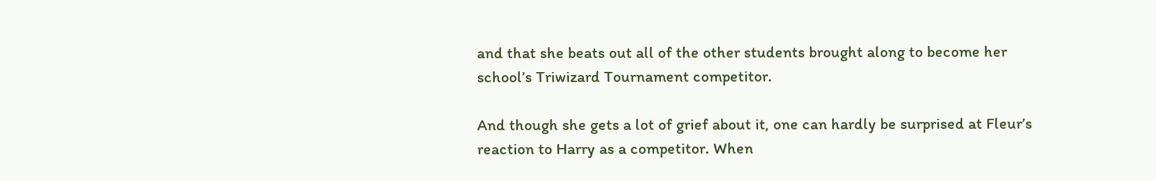and that she beats out all of the other students brought along to become her school’s Triwizard Tournament competitor.

And though she gets a lot of grief about it, one can hardly be surprised at Fleur’s reaction to Harry as a competitor. When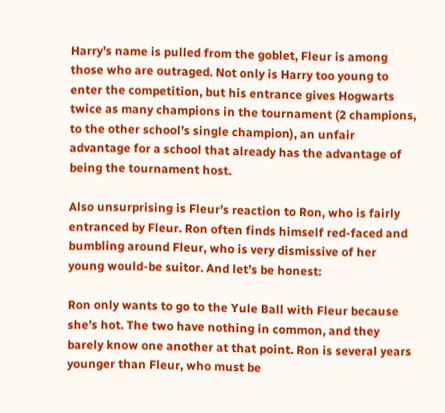Harry’s name is pulled from the goblet, Fleur is among those who are outraged. Not only is Harry too young to enter the competition, but his entrance gives Hogwarts twice as many champions in the tournament (2 champions, to the other school’s single champion), an unfair advantage for a school that already has the advantage of being the tournament host.

Also unsurprising is Fleur’s reaction to Ron, who is fairly entranced by Fleur. Ron often finds himself red-faced and bumbling around Fleur, who is very dismissive of her young would-be suitor. And let’s be honest:

Ron only wants to go to the Yule Ball with Fleur because she’s hot. The two have nothing in common, and they barely know one another at that point. Ron is several years younger than Fleur, who must be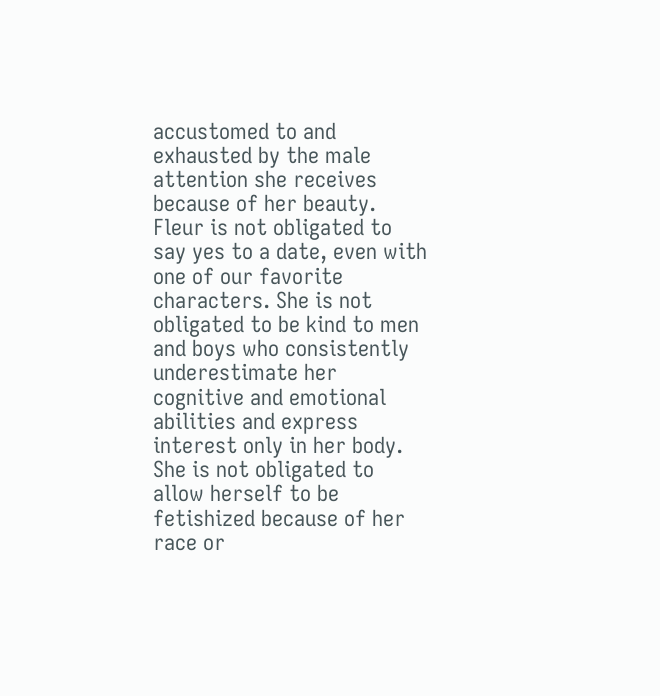accustomed to and exhausted by the male attention she receives because of her beauty. Fleur is not obligated to say yes to a date, even with one of our favorite characters. She is not obligated to be kind to men and boys who consistently underestimate her cognitive and emotional abilities and express interest only in her body. She is not obligated to allow herself to be fetishized because of her race or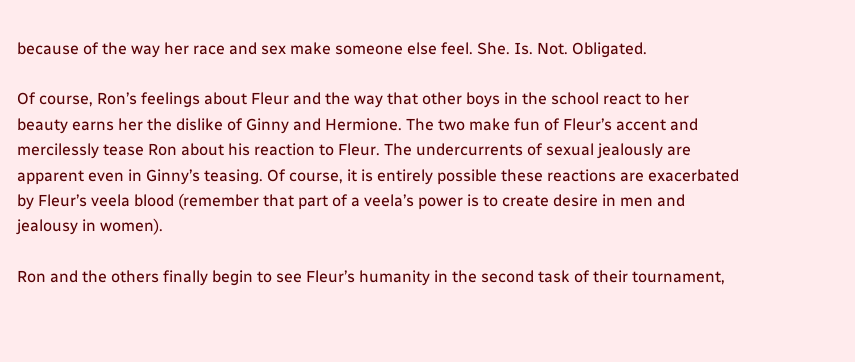because of the way her race and sex make someone else feel. She. Is. Not. Obligated.

Of course, Ron’s feelings about Fleur and the way that other boys in the school react to her beauty earns her the dislike of Ginny and Hermione. The two make fun of Fleur’s accent and mercilessly tease Ron about his reaction to Fleur. The undercurrents of sexual jealously are apparent even in Ginny’s teasing. Of course, it is entirely possible these reactions are exacerbated by Fleur’s veela blood (remember that part of a veela’s power is to create desire in men and jealousy in women).

Ron and the others finally begin to see Fleur’s humanity in the second task of their tournament,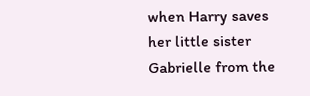when Harry saves her little sister Gabrielle from the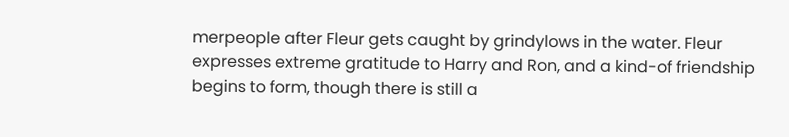merpeople after Fleur gets caught by grindylows in the water. Fleur expresses extreme gratitude to Harry and Ron, and a kind-of friendship begins to form, though there is still a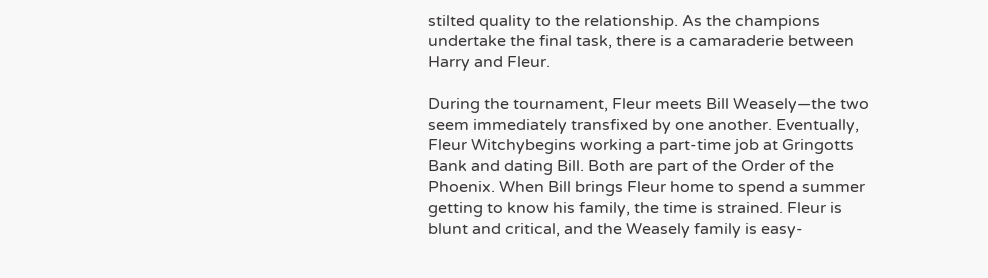stilted quality to the relationship. As the champions undertake the final task, there is a camaraderie between Harry and Fleur.

During the tournament, Fleur meets Bill Weasely—the two seem immediately transfixed by one another. Eventually, Fleur Witchybegins working a part-time job at Gringotts Bank and dating Bill. Both are part of the Order of the Phoenix. When Bill brings Fleur home to spend a summer getting to know his family, the time is strained. Fleur is blunt and critical, and the Weasely family is easy-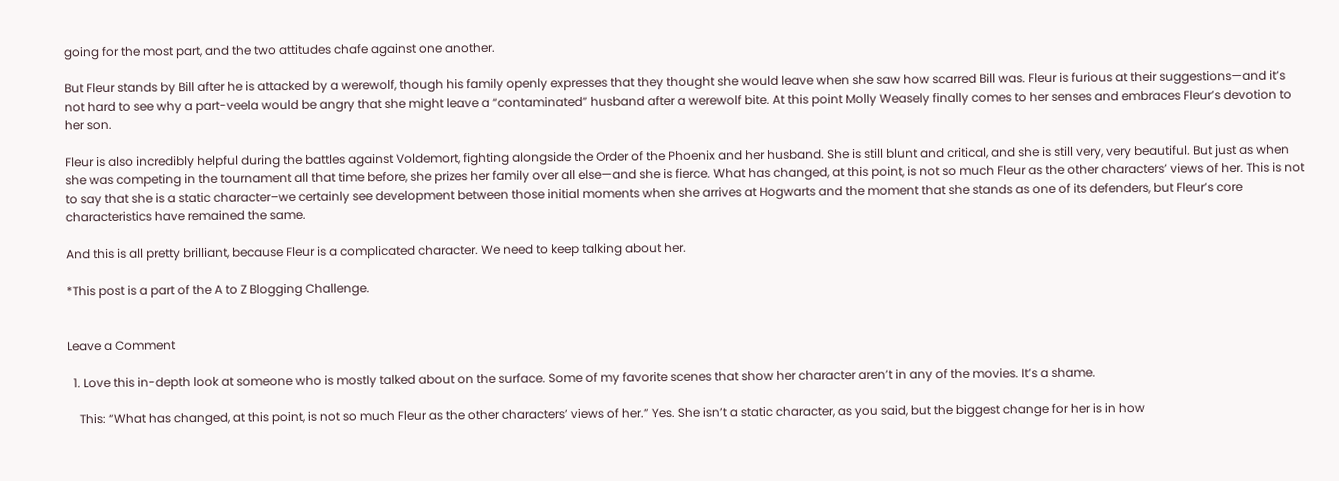going for the most part, and the two attitudes chafe against one another.

But Fleur stands by Bill after he is attacked by a werewolf, though his family openly expresses that they thought she would leave when she saw how scarred Bill was. Fleur is furious at their suggestions—and it’s not hard to see why a part-veela would be angry that she might leave a “contaminated” husband after a werewolf bite. At this point Molly Weasely finally comes to her senses and embraces Fleur’s devotion to her son.

Fleur is also incredibly helpful during the battles against Voldemort, fighting alongside the Order of the Phoenix and her husband. She is still blunt and critical, and she is still very, very beautiful. But just as when she was competing in the tournament all that time before, she prizes her family over all else—and she is fierce. What has changed, at this point, is not so much Fleur as the other characters’ views of her. This is not to say that she is a static character–we certainly see development between those initial moments when she arrives at Hogwarts and the moment that she stands as one of its defenders, but Fleur’s core characteristics have remained the same.

And this is all pretty brilliant, because Fleur is a complicated character. We need to keep talking about her.

*This post is a part of the A to Z Blogging Challenge.


Leave a Comment

  1. Love this in-depth look at someone who is mostly talked about on the surface. Some of my favorite scenes that show her character aren’t in any of the movies. It’s a shame.

    This: “What has changed, at this point, is not so much Fleur as the other characters’ views of her.” Yes. She isn’t a static character, as you said, but the biggest change for her is in how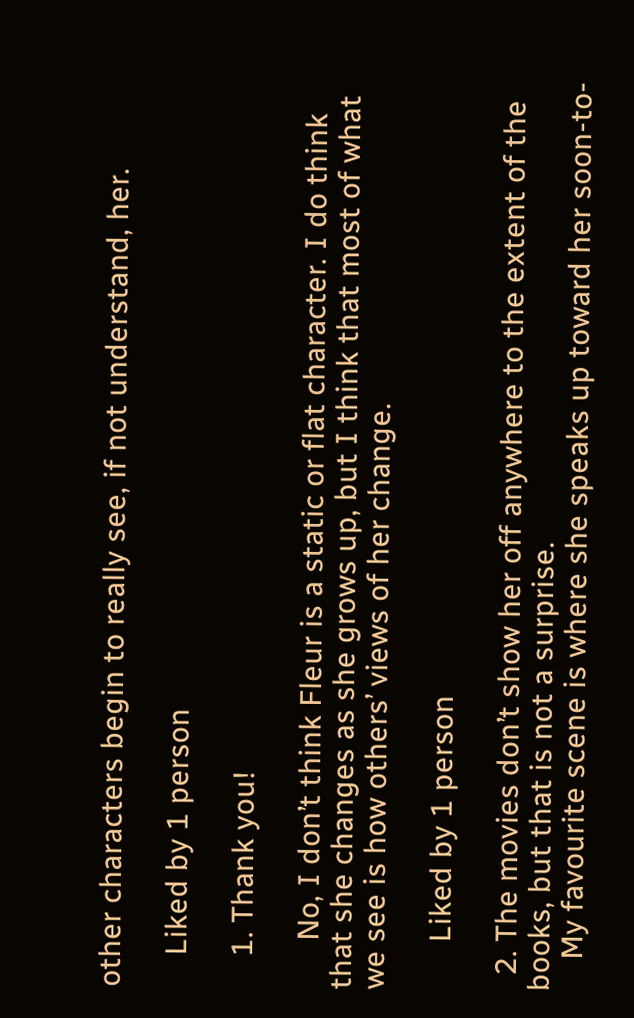other characters begin to really see, if not understand, her.

    Liked by 1 person

    1. Thank you!

      No, I don’t think Fleur is a static or flat character. I do think that she changes as she grows up, but I think that most of what we see is how others’ views of her change.

      Liked by 1 person

  2. The movies don’t show her off anywhere to the extent of the books, but that is not a surprise.
    My favourite scene is where she speaks up toward her soon-to-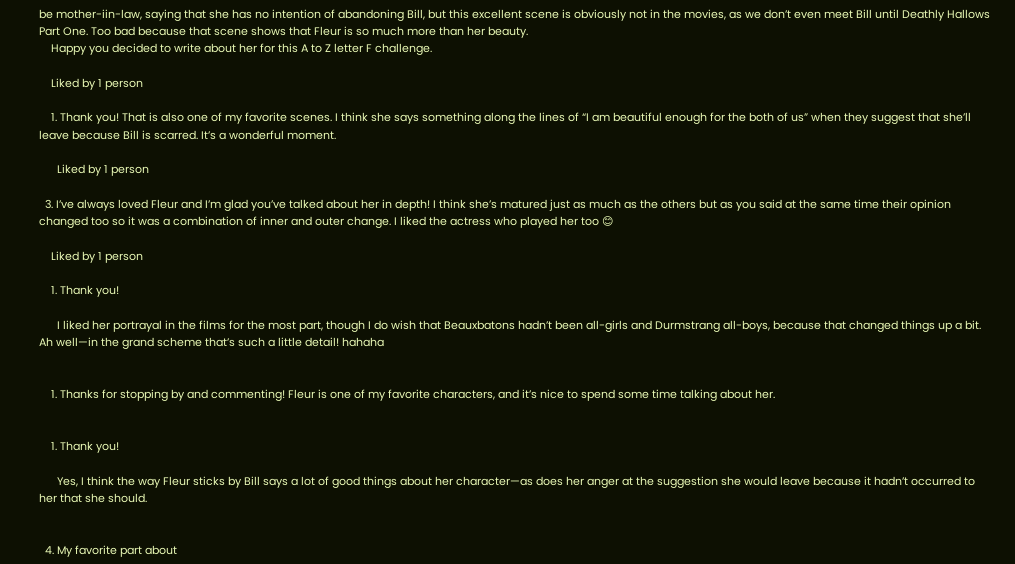be mother-iin-law, saying that she has no intention of abandoning Bill, but this excellent scene is obviously not in the movies, as we don’t even meet Bill until Deathly Hallows Part One. Too bad because that scene shows that Fleur is so much more than her beauty.
    Happy you decided to write about her for this A to Z letter F challenge.

    Liked by 1 person

    1. Thank you! That is also one of my favorite scenes. I think she says something along the lines of “I am beautiful enough for the both of us” when they suggest that she’ll leave because Bill is scarred. It’s a wonderful moment.

      Liked by 1 person

  3. I’ve always loved Fleur and I’m glad you’ve talked about her in depth! I think she’s matured just as much as the others but as you said at the same time their opinion changed too so it was a combination of inner and outer change. I liked the actress who played her too 😊

    Liked by 1 person

    1. Thank you!

      I liked her portrayal in the films for the most part, though I do wish that Beauxbatons hadn’t been all-girls and Durmstrang all-boys, because that changed things up a bit. Ah well—in the grand scheme that’s such a little detail! hahaha


    1. Thanks for stopping by and commenting! Fleur is one of my favorite characters, and it’s nice to spend some time talking about her.


    1. Thank you!

      Yes, I think the way Fleur sticks by Bill says a lot of good things about her character—as does her anger at the suggestion she would leave because it hadn’t occurred to her that she should.


  4. My favorite part about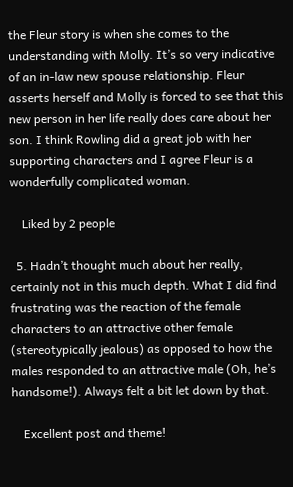the Fleur story is when she comes to the understanding with Molly. It’s so very indicative of an in-law new spouse relationship. Fleur asserts herself and Molly is forced to see that this new person in her life really does care about her son. I think Rowling did a great job with her supporting characters and I agree Fleur is a wonderfully complicated woman.

    Liked by 2 people

  5. Hadn’t thought much about her really, certainly not in this much depth. What I did find frustrating was the reaction of the female characters to an attractive other female (stereotypically jealous) as opposed to how the males responded to an attractive male (Oh, he’s handsome!). Always felt a bit let down by that.

    Excellent post and theme!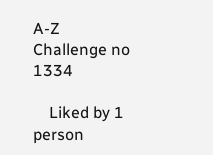A-Z Challenge no 1334

    Liked by 1 person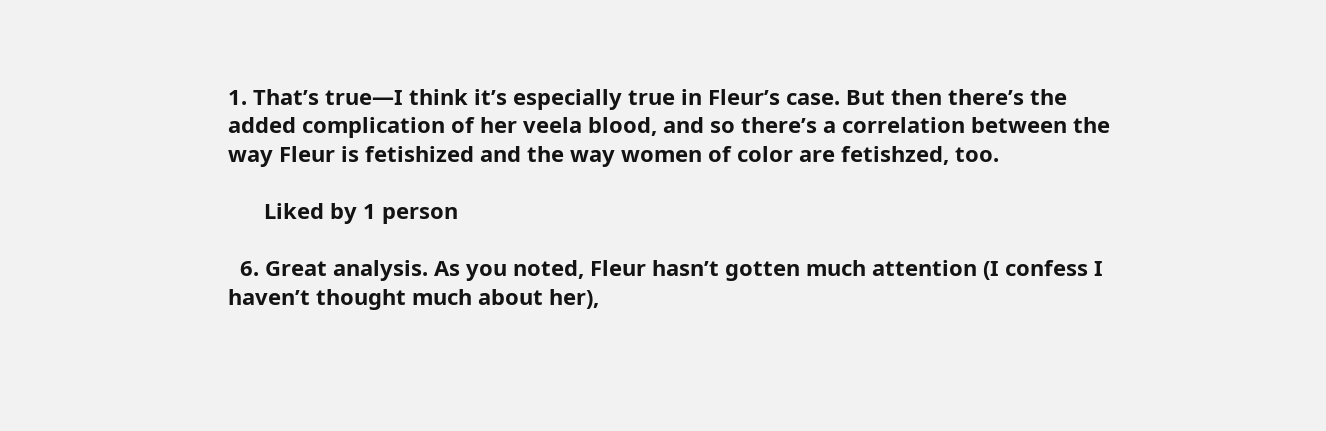1. That’s true—I think it’s especially true in Fleur’s case. But then there’s the added complication of her veela blood, and so there’s a correlation between the way Fleur is fetishized and the way women of color are fetishzed, too.

      Liked by 1 person

  6. Great analysis. As you noted, Fleur hasn’t gotten much attention (I confess I haven’t thought much about her),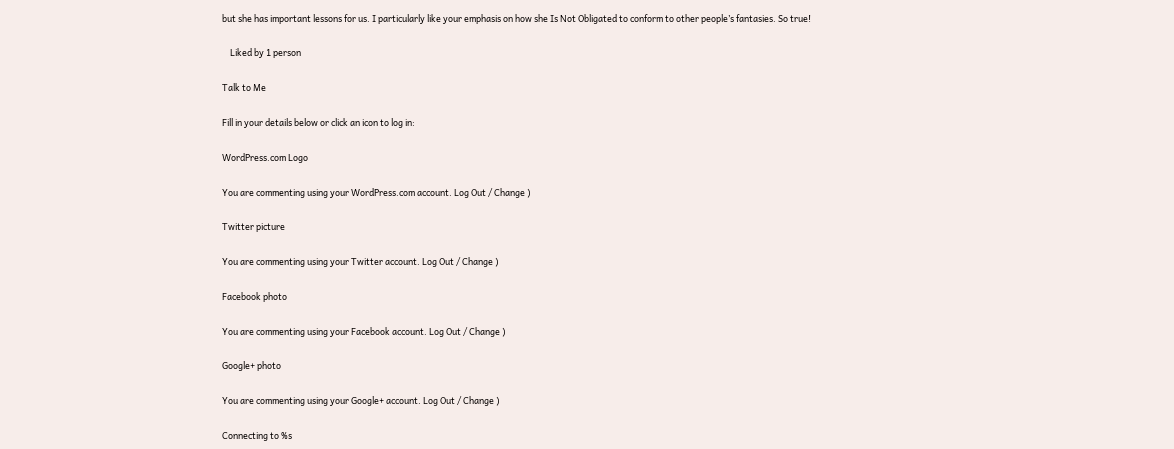but she has important lessons for us. I particularly like your emphasis on how she Is Not Obligated to conform to other people’s fantasies. So true!

    Liked by 1 person

Talk to Me

Fill in your details below or click an icon to log in:

WordPress.com Logo

You are commenting using your WordPress.com account. Log Out / Change )

Twitter picture

You are commenting using your Twitter account. Log Out / Change )

Facebook photo

You are commenting using your Facebook account. Log Out / Change )

Google+ photo

You are commenting using your Google+ account. Log Out / Change )

Connecting to %s